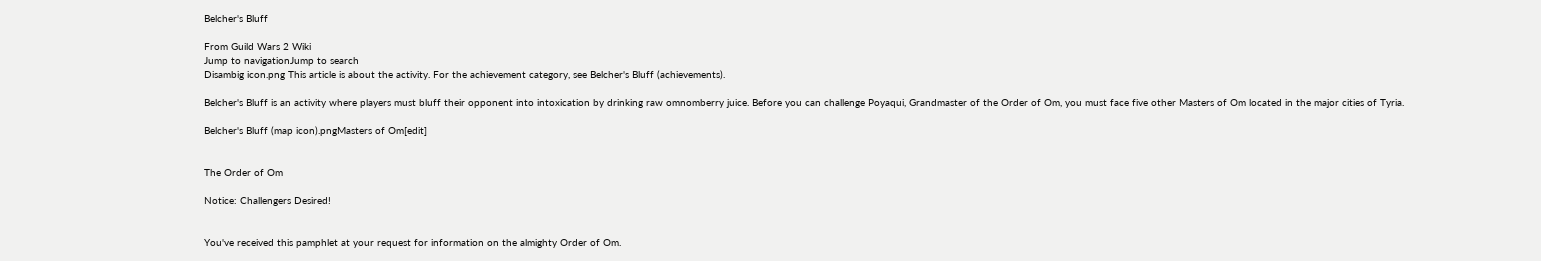Belcher's Bluff

From Guild Wars 2 Wiki
Jump to navigationJump to search
Disambig icon.png This article is about the activity. For the achievement category, see Belcher's Bluff (achievements).

Belcher's Bluff is an activity where players must bluff their opponent into intoxication by drinking raw omnomberry juice. Before you can challenge Poyaqui, Grandmaster of the Order of Om, you must face five other Masters of Om located in the major cities of Tyria.

Belcher's Bluff (map icon).pngMasters of Om[edit]


The Order of Om

Notice: Challengers Desired!


You've received this pamphlet at your request for information on the almighty Order of Om.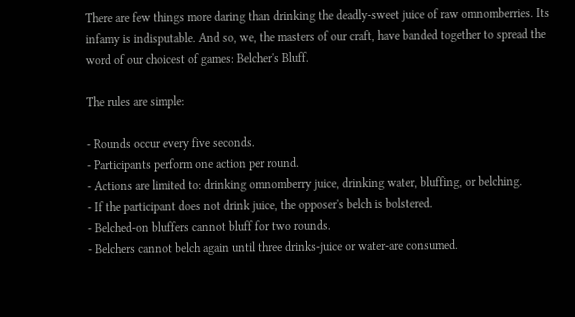There are few things more daring than drinking the deadly-sweet juice of raw omnomberries. Its infamy is indisputable. And so, we, the masters of our craft, have banded together to spread the word of our choicest of games: Belcher's Bluff.

The rules are simple:

- Rounds occur every five seconds.
- Participants perform one action per round.
- Actions are limited to: drinking omnomberry juice, drinking water, bluffing, or belching.
- If the participant does not drink juice, the opposer's belch is bolstered.
- Belched-on bluffers cannot bluff for two rounds.
- Belchers cannot belch again until three drinks-juice or water-are consumed.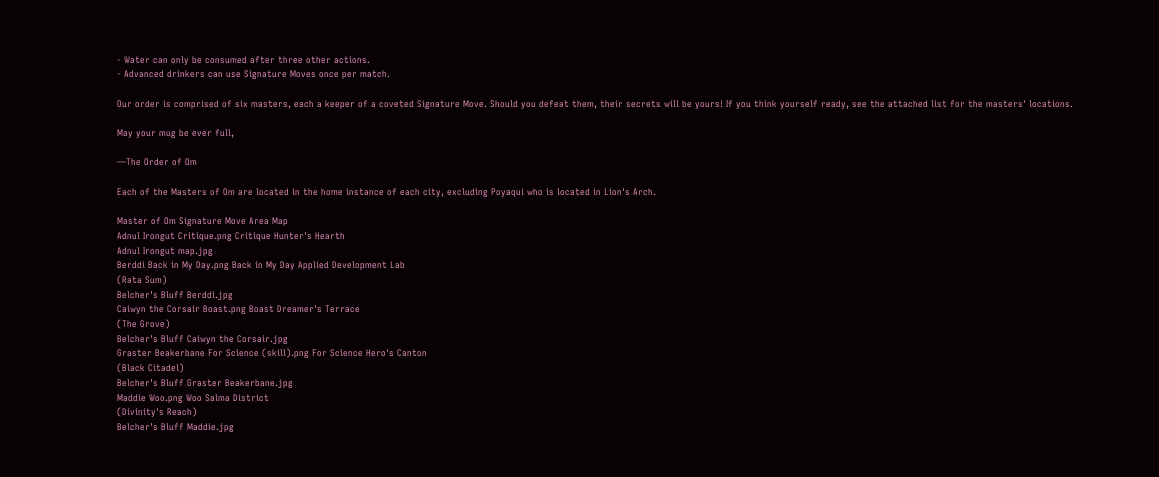- Water can only be consumed after three other actions.
- Advanced drinkers can use Signature Moves once per match.

Our order is comprised of six masters, each a keeper of a coveted Signature Move. Should you defeat them, their secrets will be yours! If you think yourself ready, see the attached list for the masters' locations.

May your mug be ever full,

—The Order of Om

Each of the Masters of Om are located in the home instance of each city, excluding Poyaqui who is located in Lion's Arch.

Master of Om Signature Move Area Map
Adnul Irongut Critique.png Critique Hunter's Hearth
Adnul Irongut map.jpg
Berddi Back in My Day.png Back in My Day Applied Development Lab
(Rata Sum)
Belcher's Bluff Berddi.jpg
Caiwyn the Corsair Boast.png Boast Dreamer's Terrace
(The Grove)
Belcher's Bluff Caiwyn the Corsair.jpg
Graster Beakerbane For Science (skill).png For Science Hero's Canton
(Black Citadel)
Belcher's Bluff Graster Beakerbane.jpg
Maddie Woo.png Woo Salma District
(Divinity's Reach)
Belcher's Bluff Maddie.jpg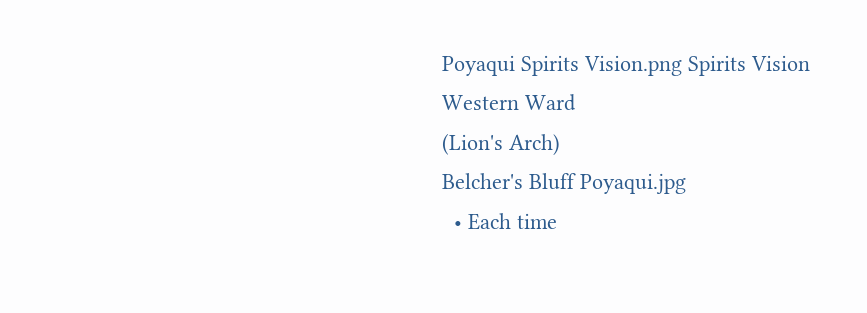Poyaqui Spirits Vision.png Spirits Vision Western Ward
(Lion's Arch)
Belcher's Bluff Poyaqui.jpg
  • Each time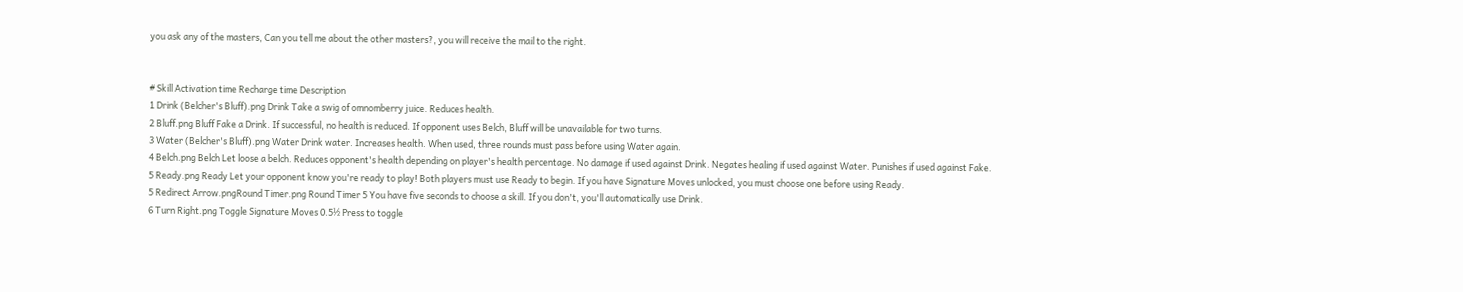you ask any of the masters, Can you tell me about the other masters?, you will receive the mail to the right.


# Skill Activation time Recharge time Description
1 Drink (Belcher's Bluff).png Drink Take a swig of omnomberry juice. Reduces health.
2 Bluff.png Bluff Fake a Drink. If successful, no health is reduced. If opponent uses Belch, Bluff will be unavailable for two turns.
3 Water (Belcher's Bluff).png Water Drink water. Increases health. When used, three rounds must pass before using Water again.
4 Belch.png Belch Let loose a belch. Reduces opponent's health depending on player's health percentage. No damage if used against Drink. Negates healing if used against Water. Punishes if used against Fake.
5 Ready.png Ready Let your opponent know you're ready to play! Both players must use Ready to begin. If you have Signature Moves unlocked, you must choose one before using Ready.
5 Redirect Arrow.pngRound Timer.png Round Timer 5 You have five seconds to choose a skill. If you don't, you'll automatically use Drink.
6 Turn Right.png Toggle Signature Moves 0.5½ Press to toggle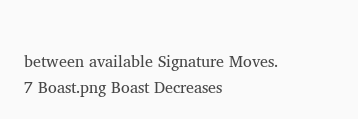between available Signature Moves.
7 Boast.png Boast Decreases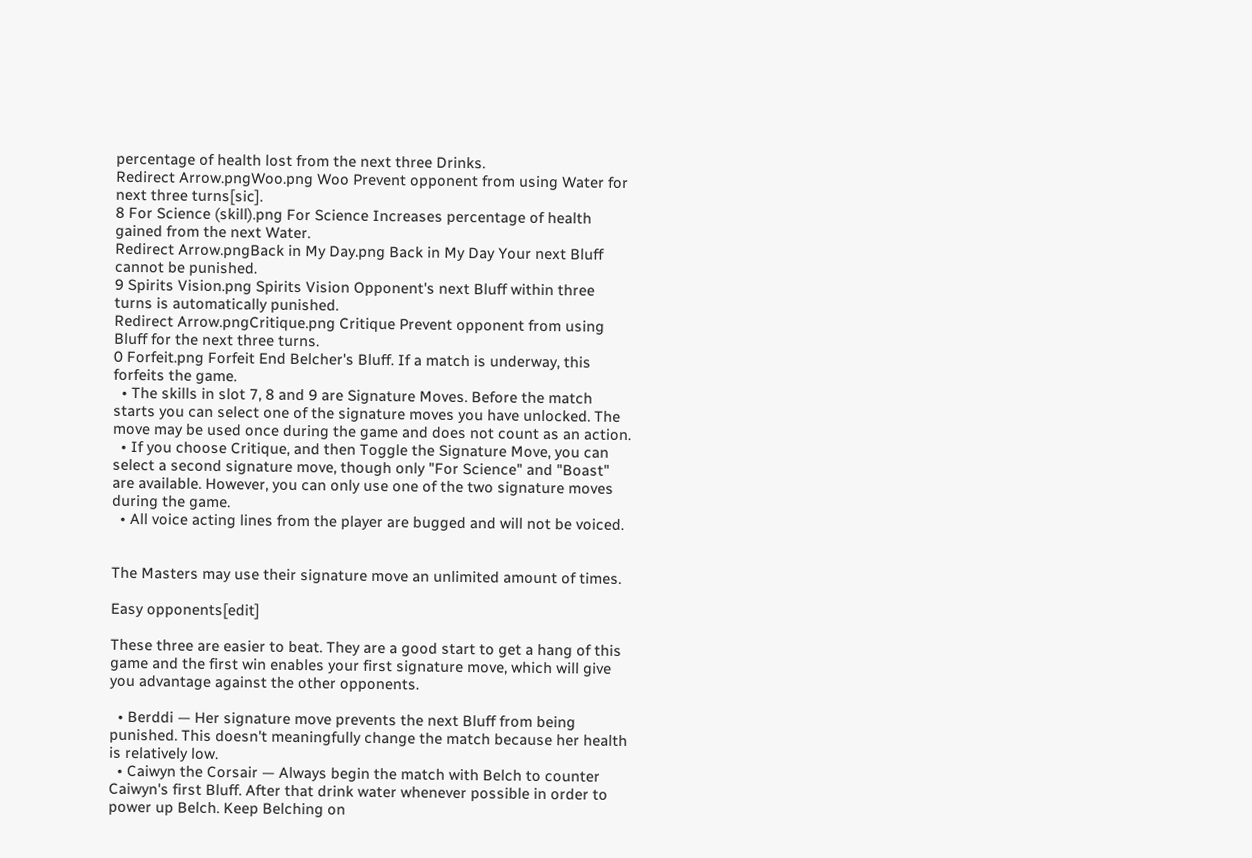percentage of health lost from the next three Drinks.
Redirect Arrow.pngWoo.png Woo Prevent opponent from using Water for next three turns[sic].
8 For Science (skill).png For Science Increases percentage of health gained from the next Water.
Redirect Arrow.pngBack in My Day.png Back in My Day Your next Bluff cannot be punished.
9 Spirits Vision.png Spirits Vision Opponent's next Bluff within three turns is automatically punished.
Redirect Arrow.pngCritique.png Critique Prevent opponent from using Bluff for the next three turns.
0 Forfeit.png Forfeit End Belcher's Bluff. If a match is underway, this forfeits the game.
  • The skills in slot 7, 8 and 9 are Signature Moves. Before the match starts you can select one of the signature moves you have unlocked. The move may be used once during the game and does not count as an action.
  • If you choose Critique, and then Toggle the Signature Move, you can select a second signature move, though only "For Science" and "Boast" are available. However, you can only use one of the two signature moves during the game.
  • All voice acting lines from the player are bugged and will not be voiced.


The Masters may use their signature move an unlimited amount of times.

Easy opponents[edit]

These three are easier to beat. They are a good start to get a hang of this game and the first win enables your first signature move, which will give you advantage against the other opponents.

  • Berddi — Her signature move prevents the next Bluff from being punished. This doesn't meaningfully change the match because her health is relatively low.
  • Caiwyn the Corsair — Always begin the match with Belch to counter Caiwyn's first Bluff. After that drink water whenever possible in order to power up Belch. Keep Belching on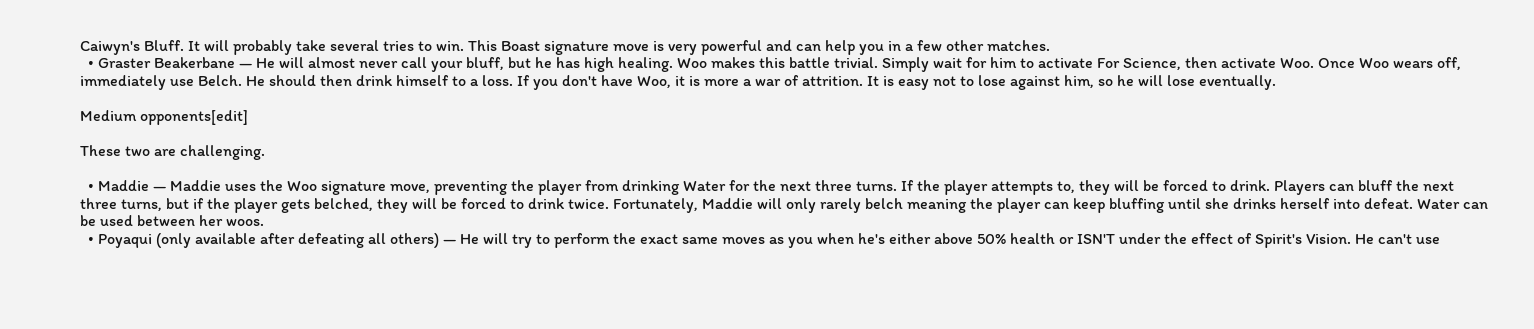Caiwyn's Bluff. It will probably take several tries to win. This Boast signature move is very powerful and can help you in a few other matches.
  • Graster Beakerbane — He will almost never call your bluff, but he has high healing. Woo makes this battle trivial. Simply wait for him to activate For Science, then activate Woo. Once Woo wears off, immediately use Belch. He should then drink himself to a loss. If you don't have Woo, it is more a war of attrition. It is easy not to lose against him, so he will lose eventually.

Medium opponents[edit]

These two are challenging.

  • Maddie — Maddie uses the Woo signature move, preventing the player from drinking Water for the next three turns. If the player attempts to, they will be forced to drink. Players can bluff the next three turns, but if the player gets belched, they will be forced to drink twice. Fortunately, Maddie will only rarely belch meaning the player can keep bluffing until she drinks herself into defeat. Water can be used between her woos.
  • Poyaqui (only available after defeating all others) — He will try to perform the exact same moves as you when he's either above 50% health or ISN'T under the effect of Spirit's Vision. He can't use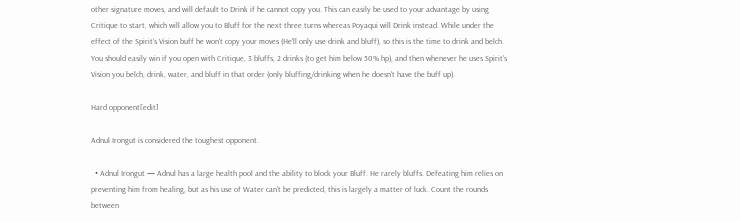other signature moves, and will default to Drink if he cannot copy you. This can easily be used to your advantage by using Critique to start, which will allow you to Bluff for the next three turns whereas Poyaqui will Drink instead. While under the effect of the Spirit's Vision buff he won't copy your moves (He'll only use drink and bluff), so this is the time to drink and belch. You should easily win if you open with Critique, 3 bluffs, 2 drinks (to get him below 50% hp), and then whenever he uses Spirit's Vision you belch, drink, water, and bluff in that order (only bluffing/drinking when he doesn't have the buff up).

Hard opponent[edit]

Adnul Irongut is considered the toughest opponent.

  • Adnul Irongut — Adnul has a large health pool and the ability to block your Bluff. He rarely bluffs. Defeating him relies on preventing him from healing, but as his use of Water can't be predicted, this is largely a matter of luck. Count the rounds between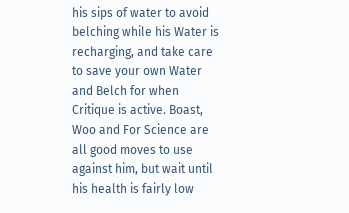his sips of water to avoid belching while his Water is recharging, and take care to save your own Water and Belch for when Critique is active. Boast, Woo and For Science are all good moves to use against him, but wait until his health is fairly low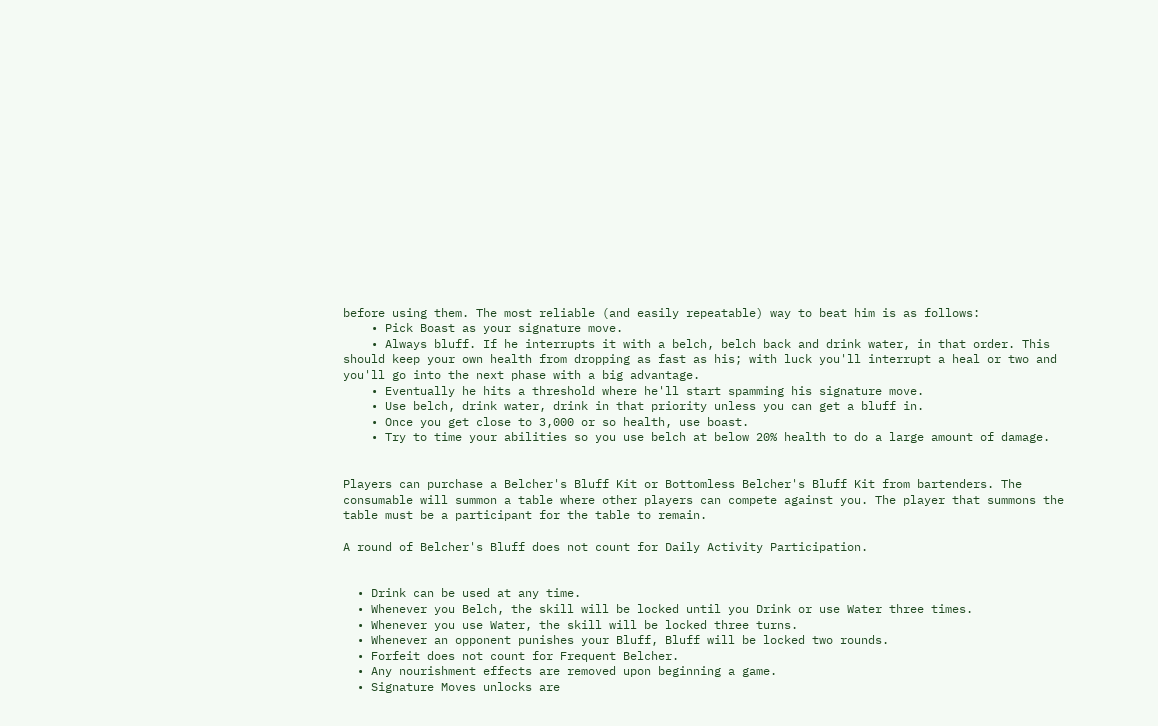before using them. The most reliable (and easily repeatable) way to beat him is as follows:
    • Pick Boast as your signature move.
    • Always bluff. If he interrupts it with a belch, belch back and drink water, in that order. This should keep your own health from dropping as fast as his; with luck you'll interrupt a heal or two and you'll go into the next phase with a big advantage.
    • Eventually he hits a threshold where he'll start spamming his signature move.
    • Use belch, drink water, drink in that priority unless you can get a bluff in.
    • Once you get close to 3,000 or so health, use boast.
    • Try to time your abilities so you use belch at below 20% health to do a large amount of damage.


Players can purchase a Belcher's Bluff Kit or Bottomless Belcher's Bluff Kit from bartenders. The consumable will summon a table where other players can compete against you. The player that summons the table must be a participant for the table to remain.

A round of Belcher's Bluff does not count for Daily Activity Participation.


  • Drink can be used at any time.
  • Whenever you Belch, the skill will be locked until you Drink or use Water three times.
  • Whenever you use Water, the skill will be locked three turns.
  • Whenever an opponent punishes your Bluff, Bluff will be locked two rounds.
  • Forfeit does not count for Frequent Belcher.
  • Any nourishment effects are removed upon beginning a game.
  • Signature Moves unlocks are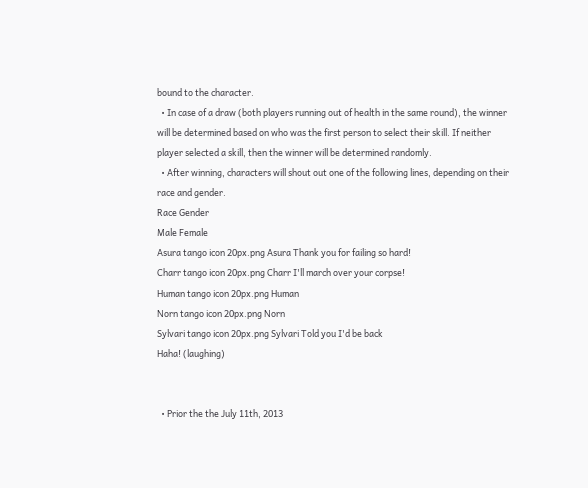bound to the character.
  • In case of a draw (both players running out of health in the same round), the winner will be determined based on who was the first person to select their skill. If neither player selected a skill, then the winner will be determined randomly.
  • After winning, characters will shout out one of the following lines, depending on their race and gender.
Race Gender
Male Female
Asura tango icon 20px.png Asura Thank you for failing so hard!
Charr tango icon 20px.png Charr I'll march over your corpse!
Human tango icon 20px.png Human
Norn tango icon 20px.png Norn
Sylvari tango icon 20px.png Sylvari Told you I'd be back
Haha! (laughing)


  • Prior the the July 11th, 2013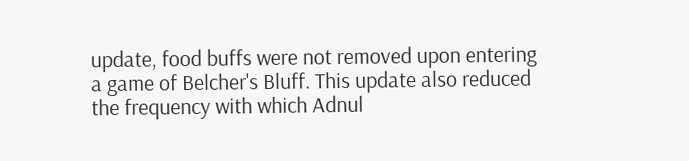update, food buffs were not removed upon entering a game of Belcher's Bluff. This update also reduced the frequency with which Adnul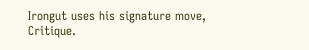Irongut uses his signature move, Critique.